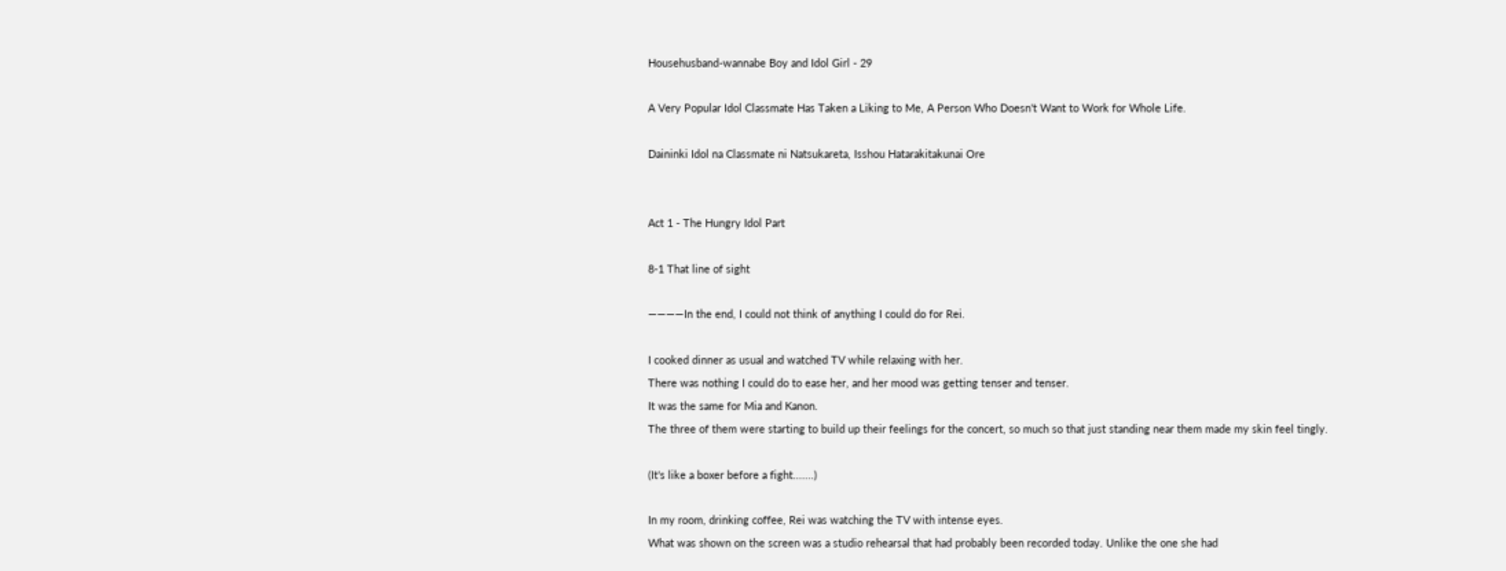Househusband-wannabe Boy and Idol Girl - 29

A Very Popular Idol Classmate Has Taken a Liking to Me, A Person Who Doesn't Want to Work for Whole Life.

Daininki Idol na Classmate ni Natsukareta, Isshou Hatarakitakunai Ore


Act 1 - The Hungry Idol Part

8-1 That line of sight

――――In the end, I could not think of anything I could do for Rei.

I cooked dinner as usual and watched TV while relaxing with her.
There was nothing I could do to ease her, and her mood was getting tenser and tenser.
It was the same for Mia and Kanon.
The three of them were starting to build up their feelings for the concert, so much so that just standing near them made my skin feel tingly.

(It's like a boxer before a fight.......)

In my room, drinking coffee, Rei was watching the TV with intense eyes.
What was shown on the screen was a studio rehearsal that had probably been recorded today. Unlike the one she had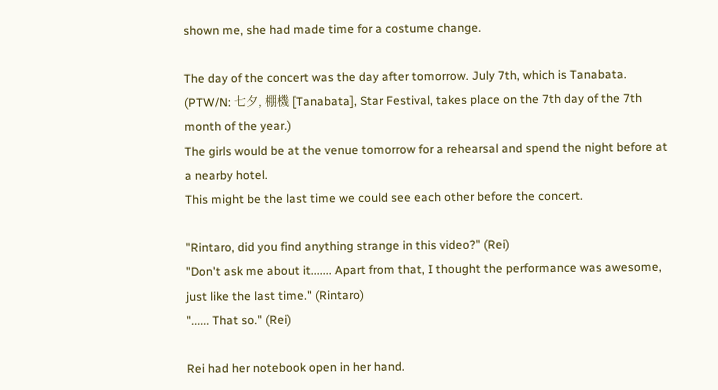shown me, she had made time for a costume change.

The day of the concert was the day after tomorrow. July 7th, which is Tanabata. (PTW/N: 七夕, 棚機 [Tanabata], Star Festival, takes place on the 7th day of the 7th month of the year.)
The girls would be at the venue tomorrow for a rehearsal and spend the night before at a nearby hotel.
This might be the last time we could see each other before the concert.

"Rintaro, did you find anything strange in this video?" (Rei)
"Don't ask me about it....... Apart from that, I thought the performance was awesome, just like the last time." (Rintaro)
"...... That so." (Rei)

Rei had her notebook open in her hand.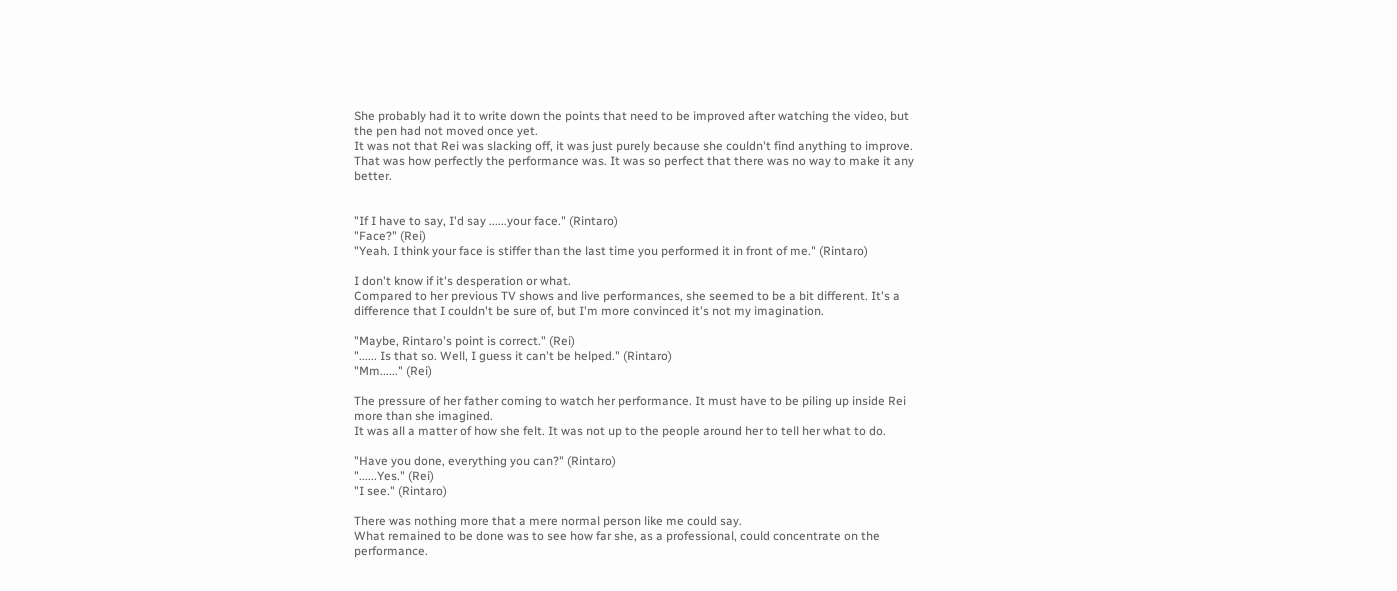She probably had it to write down the points that need to be improved after watching the video, but the pen had not moved once yet.
It was not that Rei was slacking off, it was just purely because she couldn't find anything to improve.
That was how perfectly the performance was. It was so perfect that there was no way to make it any better.


"If I have to say, I'd say ......your face." (Rintaro)
"Face?" (Rei)
"Yeah. I think your face is stiffer than the last time you performed it in front of me." (Rintaro)

I don't know if it's desperation or what.
Compared to her previous TV shows and live performances, she seemed to be a bit different. It's a difference that I couldn't be sure of, but I'm more convinced it's not my imagination.

"Maybe, Rintaro's point is correct." (Rei)
"...... Is that so. Well, I guess it can't be helped." (Rintaro)
"Mm......" (Rei)

The pressure of her father coming to watch her performance. It must have to be piling up inside Rei more than she imagined.
It was all a matter of how she felt. It was not up to the people around her to tell her what to do.

"Have you done, everything you can?" (Rintaro)
"......Yes." (Rei)
"I see." (Rintaro)

There was nothing more that a mere normal person like me could say.
What remained to be done was to see how far she, as a professional, could concentrate on the performance.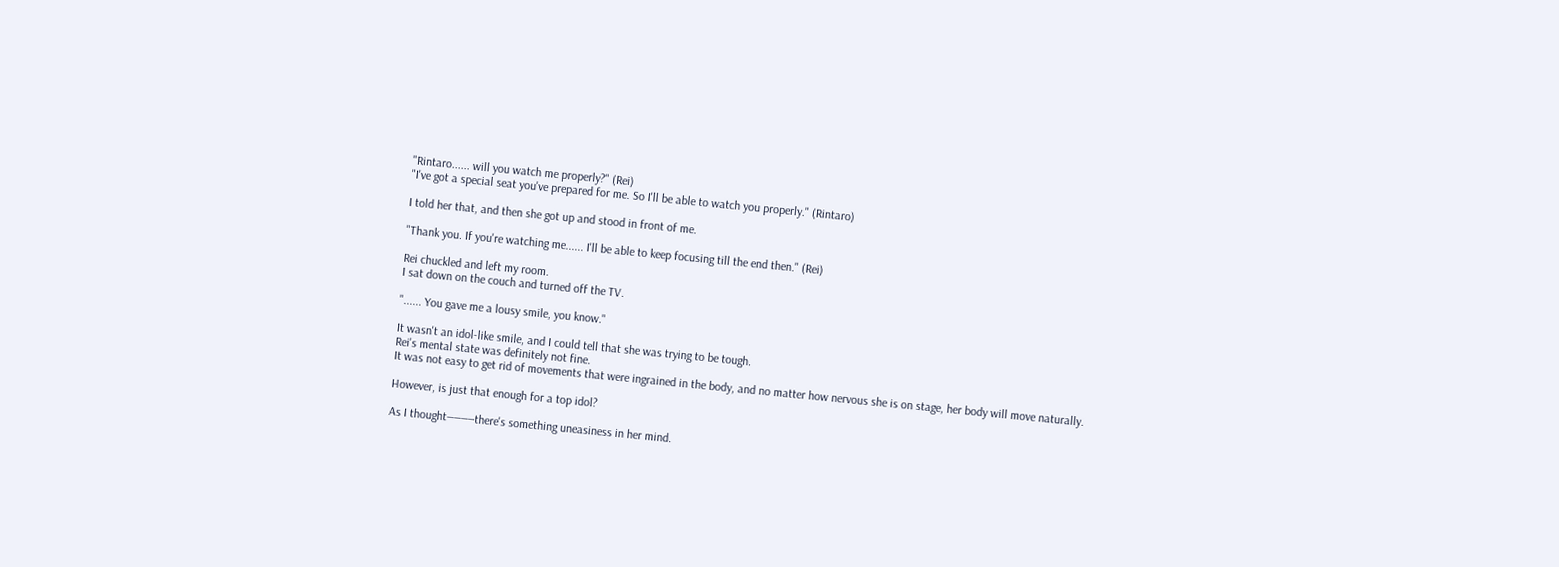"Rintaro...... will you watch me properly?" (Rei)
"I've got a special seat you've prepared for me. So I'll be able to watch you properly." (Rintaro)

I told her that, and then she got up and stood in front of me.

"Thank you. If you're watching me...... I'll be able to keep focusing till the end then." (Rei)

Rei chuckled and left my room.
I sat down on the couch and turned off the TV.

"...... You gave me a lousy smile, you know."

It wasn't an idol-like smile, and I could tell that she was trying to be tough.
Rei's mental state was definitely not fine.
It was not easy to get rid of movements that were ingrained in the body, and no matter how nervous she is on stage, her body will move naturally.

However, is just that enough for a top idol?

As I thought――――there's something uneasiness in her mind.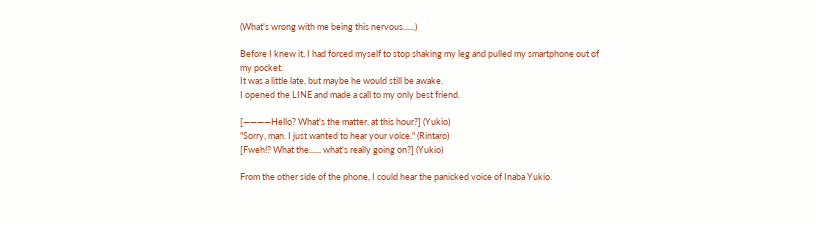(What's wrong with me being this nervous......)

Before I knew it, I had forced myself to stop shaking my leg and pulled my smartphone out of my pocket.
It was a little late, but maybe he would still be awake.
I opened the LINE and made a call to my only best friend.

[――――Hello? What's the matter, at this hour?] (Yukio)
"Sorry, man. I just wanted to hear your voice." (Rintaro)
[Fweh!? What the...... what's really going on?] (Yukio)

From the other side of the phone, I could hear the panicked voice of Inaba Yukio.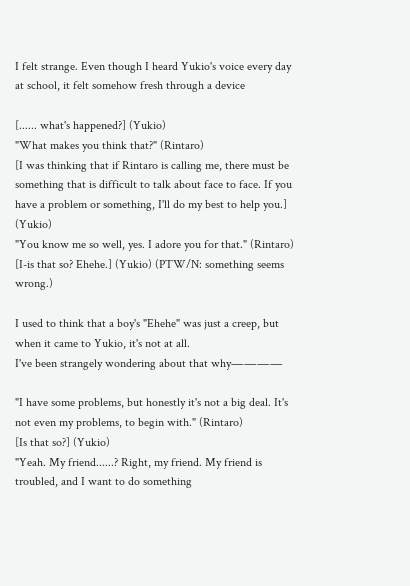I felt strange. Even though I heard Yukio's voice every day at school, it felt somehow fresh through a device

[...... what's happened?] (Yukio)
"What makes you think that?" (Rintaro)
[I was thinking that if Rintaro is calling me, there must be something that is difficult to talk about face to face. If you have a problem or something, I'll do my best to help you.] (Yukio)
"You know me so well, yes. I adore you for that." (Rintaro)
[I-is that so? Ehehe.] (Yukio) (PTW/N: something seems wrong.)

I used to think that a boy's "Ehehe" was just a creep, but when it came to Yukio, it's not at all.
I've been strangely wondering about that why――――

"I have some problems, but honestly it's not a big deal. It's not even my problems, to begin with." (Rintaro)
[Is that so?] (Yukio)
"Yeah. My friend......? Right, my friend. My friend is troubled, and I want to do something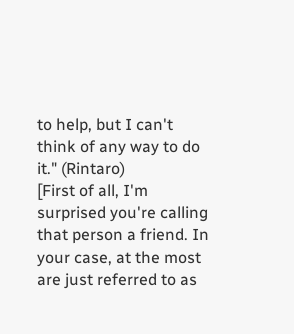to help, but I can't think of any way to do it." (Rintaro)
[First of all, I'm surprised you're calling that person a friend. In your case, at the most are just referred to as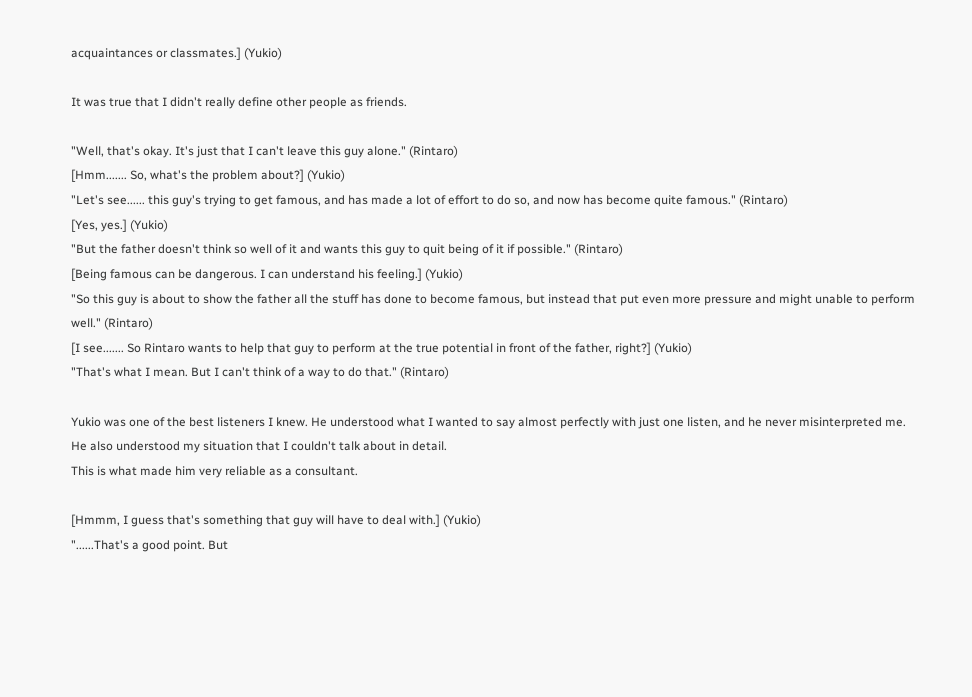acquaintances or classmates.] (Yukio)

It was true that I didn't really define other people as friends.

"Well, that's okay. It's just that I can't leave this guy alone." (Rintaro)
[Hmm....... So, what's the problem about?] (Yukio)
"Let's see...... this guy's trying to get famous, and has made a lot of effort to do so, and now has become quite famous." (Rintaro)
[Yes, yes.] (Yukio)
"But the father doesn't think so well of it and wants this guy to quit being of it if possible." (Rintaro)
[Being famous can be dangerous. I can understand his feeling.] (Yukio)
"So this guy is about to show the father all the stuff has done to become famous, but instead that put even more pressure and might unable to perform well." (Rintaro)
[I see....... So Rintaro wants to help that guy to perform at the true potential in front of the father, right?] (Yukio)
"That's what I mean. But I can't think of a way to do that." (Rintaro)

Yukio was one of the best listeners I knew. He understood what I wanted to say almost perfectly with just one listen, and he never misinterpreted me.
He also understood my situation that I couldn't talk about in detail.
This is what made him very reliable as a consultant.

[Hmmm, I guess that's something that guy will have to deal with.] (Yukio)
"......That's a good point. But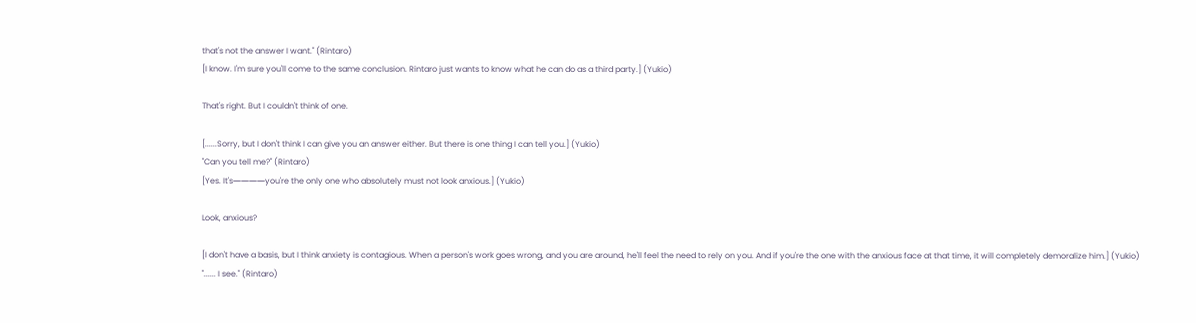that's not the answer I want." (Rintaro)
[I know. I'm sure you'll come to the same conclusion. Rintaro just wants to know what he can do as a third party.] (Yukio)

That's right. But I couldn't think of one.

[......Sorry, but I don't think I can give you an answer either. But there is one thing I can tell you.] (Yukio)
"Can you tell me?" (Rintaro)
[Yes. It's――――you're the only one who absolutely must not look anxious.] (Yukio)

Look, anxious?

[I don't have a basis, but I think anxiety is contagious. When a person's work goes wrong, and you are around, he'll feel the need to rely on you. And if you're the one with the anxious face at that time, it will completely demoralize him.] (Yukio)
"...... I see." (Rintaro)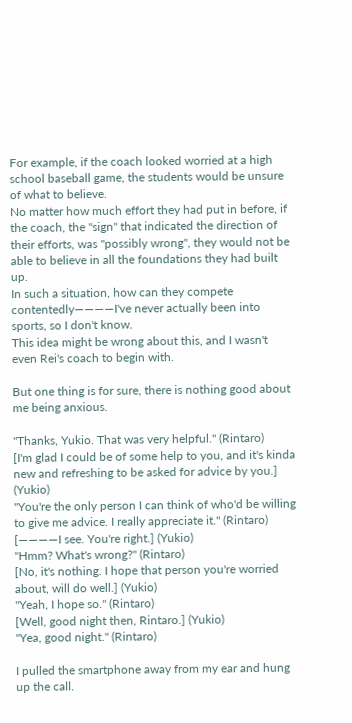For example, if the coach looked worried at a high school baseball game, the students would be unsure of what to believe.
No matter how much effort they had put in before, if the coach, the "sign" that indicated the direction of their efforts, was "possibly wrong", they would not be able to believe in all the foundations they had built up.
In such a situation, how can they compete contentedly――――I've never actually been into sports, so I don't know.
This idea might be wrong about this, and I wasn't even Rei's coach to begin with.

But one thing is for sure, there is nothing good about me being anxious.

"Thanks, Yukio. That was very helpful." (Rintaro)
[I'm glad I could be of some help to you, and it's kinda new and refreshing to be asked for advice by you.] (Yukio)
"You're the only person I can think of who'd be willing to give me advice. I really appreciate it." (Rintaro)
[――――I see. You're right.] (Yukio)
"Hmm? What's wrong?" (Rintaro)
[No, it's nothing. I hope that person you're worried about, will do well.] (Yukio)
"Yeah, I hope so." (Rintaro)
[Well, good night then, Rintaro.] (Yukio)
"Yea, good night." (Rintaro)

I pulled the smartphone away from my ear and hung up the call.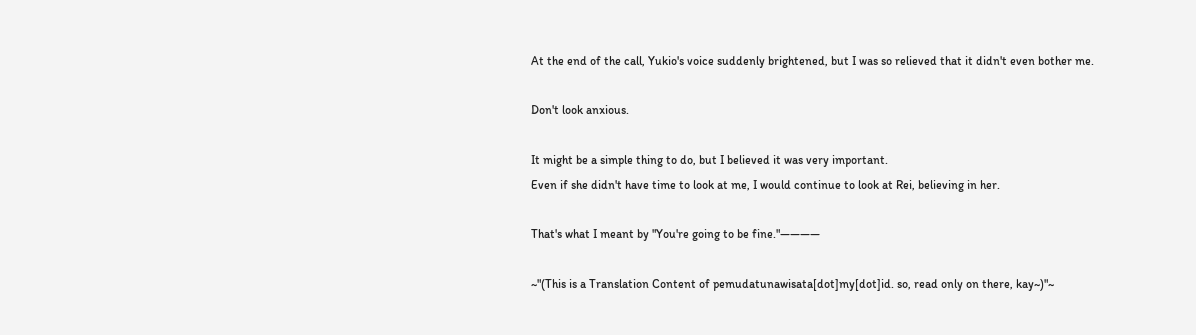At the end of the call, Yukio's voice suddenly brightened, but I was so relieved that it didn't even bother me.

Don't look anxious.

It might be a simple thing to do, but I believed it was very important.
Even if she didn't have time to look at me, I would continue to look at Rei, believing in her.

That's what I meant by "You're going to be fine."――――

~"(This is a Translation Content of pemudatunawisata[dot]my[dot]id. so, read only on there, kay~)"~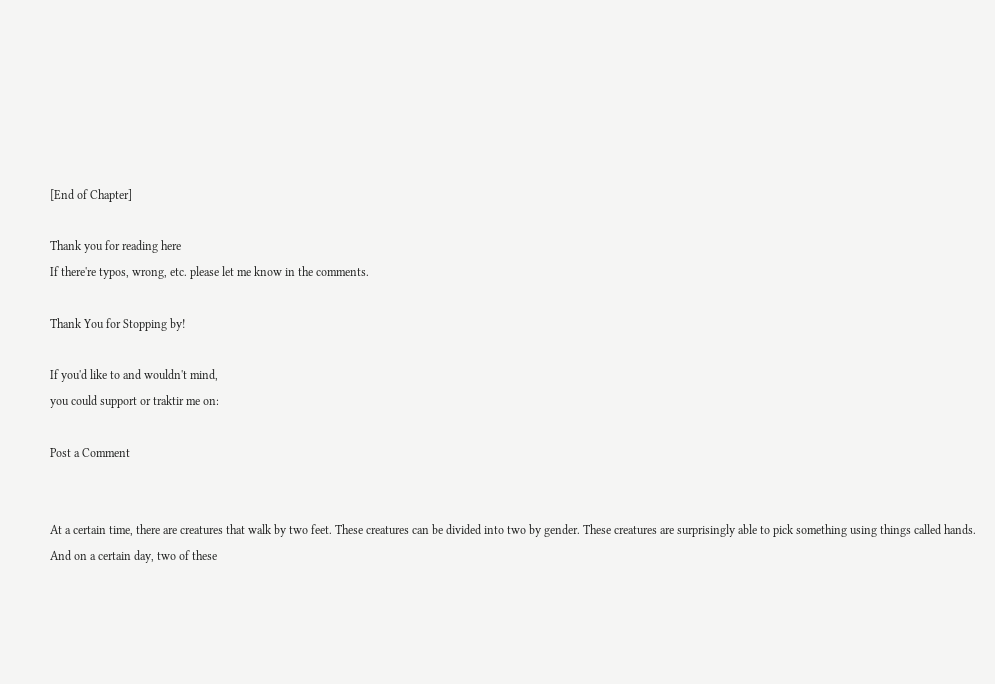[End of Chapter]

Thank you for reading here
If there're typos, wrong, etc. please let me know in the comments.

Thank You for Stopping by!

If you'd like to and wouldn't mind,
you could support or traktir me on:

Post a Comment


At a certain time, there are creatures that walk by two feet. These creatures can be divided into two by gender. These creatures are surprisingly able to pick something using things called hands.
And on a certain day, two of these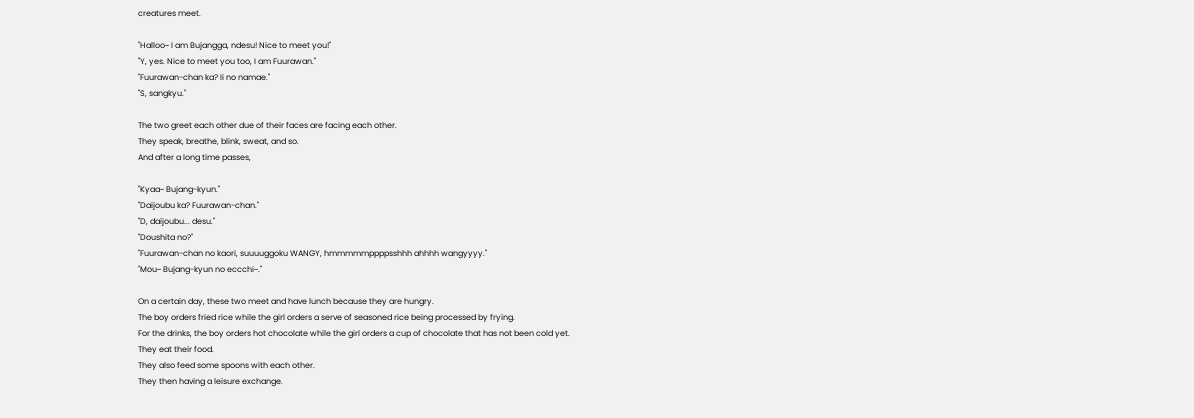creatures meet.

"Halloo~ I am Bujangga, ndesu! Nice to meet you!"
"Y, yes. Nice to meet you too, I am Fuurawan."
"Fuurawan-chan ka? Ii no namae."
"S, sangkyu."

The two greet each other due of their faces are facing each other.
They speak, breathe, blink, sweat, and so.
And after a long time passes,

"Kyaa~ Bujang-kyun."
"Daijoubu ka? Fuurawan-chan."
"D, daijoubu... desu."
"Doushita no?"
"Fuurawan-chan no kaori, suuuuggoku WANGY, hmmmmmppppsshhh ahhhh wangyyyy."
"Mou~ Bujang-kyun no eccchi~."

On a certain day, these two meet and have lunch because they are hungry.
The boy orders fried rice while the girl orders a serve of seasoned rice being processed by frying.
For the drinks, the boy orders hot chocolate while the girl orders a cup of chocolate that has not been cold yet.
They eat their food.
They also feed some spoons with each other.
They then having a leisure exchange.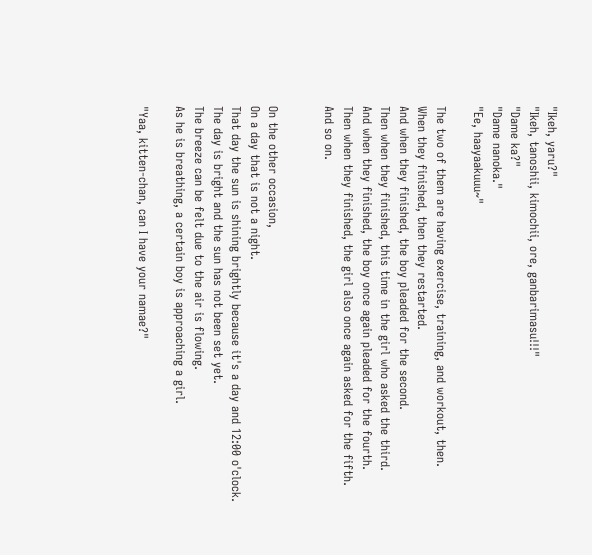"Ikeh, yaru?"
"Ikeh, tanoshii, kimochii, ore, ganbarimasu!!!"
"Dame ka?"
"Dame nanoka."
"Ee, haayaakuuu~"

The two of them are having exercise, training, and workout, then.
When they finished, then they restarted.
And when they finished, the boy pleaded for the second.
Then when they finished, this time in the girl who asked the third.
And when they finished, the boy once again pleaded for the fourth.
Then when they finished, the girl also once again asked for the fifth.
And so on.


On the other occasion,
On a day that is not a night.
That day the sun is shining brightly because it's a day and 12:00 o'clock.
The day is bright and the sun has not been set yet.
The breeze can be felt due to the air is flowing.
As he is breathing, a certain boy is approaching a girl.

"Yaa, kitten-chan, can I have your namae?"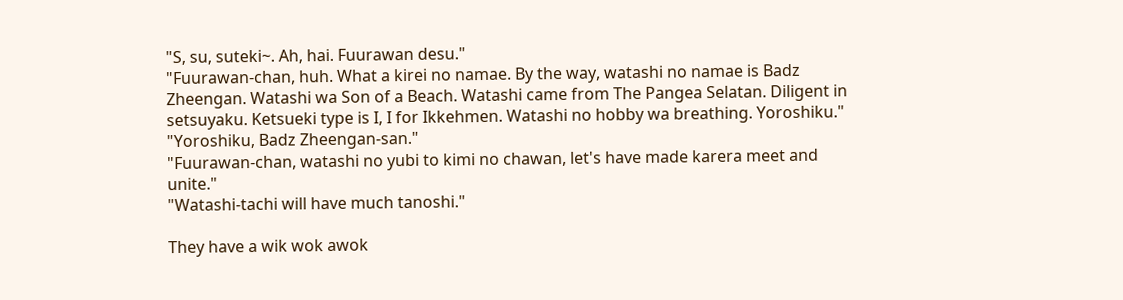"S, su, suteki~. Ah, hai. Fuurawan desu."
"Fuurawan-chan, huh. What a kirei no namae. By the way, watashi no namae is Badz Zheengan. Watashi wa Son of a Beach. Watashi came from The Pangea Selatan. Diligent in setsuyaku. Ketsueki type is I, I for Ikkehmen. Watashi no hobby wa breathing. Yoroshiku."
"Yoroshiku, Badz Zheengan-san."
"Fuurawan-chan, watashi no yubi to kimi no chawan, let's have made karera meet and unite."
"Watashi-tachi will have much tanoshi."

They have a wik wok awok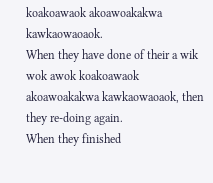koakoawaok akoawoakakwa kawkaowaoaok.
When they have done of their a wik wok awok koakoawaok akoawoakakwa kawkaowaoaok, then they re-doing again.
When they finished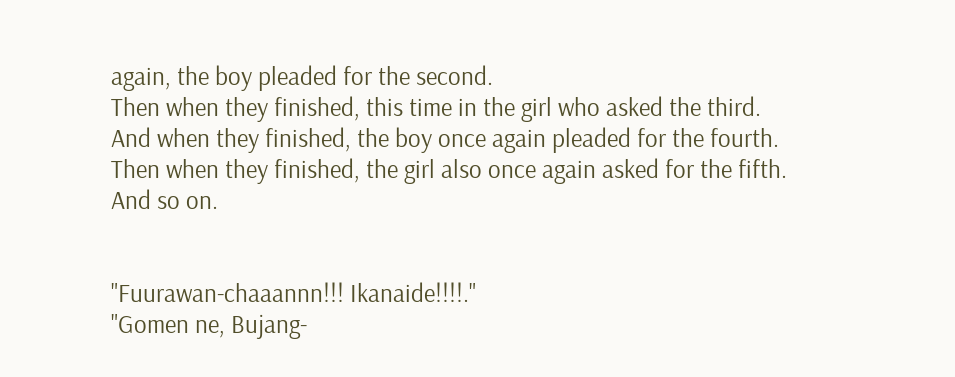again, the boy pleaded for the second.
Then when they finished, this time in the girl who asked the third.
And when they finished, the boy once again pleaded for the fourth.
Then when they finished, the girl also once again asked for the fifth.
And so on.


"Fuurawan-chaaannn!!! Ikanaide!!!!."
"Gomen ne, Bujang-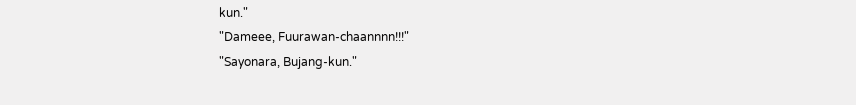kun."
"Dameee, Fuurawan-chaannnn!!!"
"Sayonara, Bujang-kun."